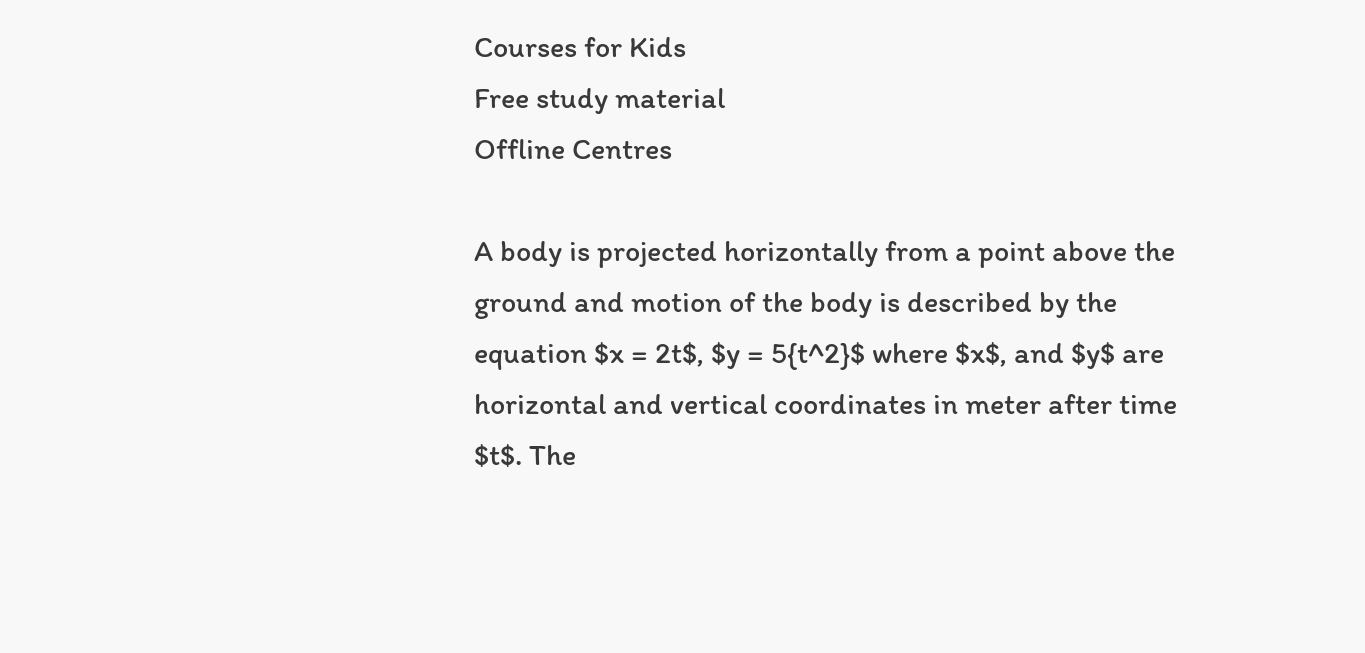Courses for Kids
Free study material
Offline Centres

A body is projected horizontally from a point above the ground and motion of the body is described by the equation $x = 2t$, $y = 5{t^2}$ where $x$, and $y$ are horizontal and vertical coordinates in meter after time $t$. The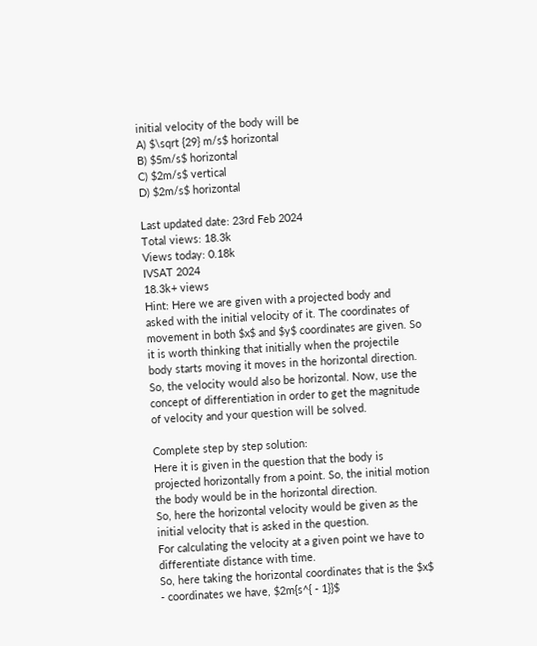initial velocity of the body will be
A) $\sqrt {29} m/s$ horizontal
B) $5m/s$ horizontal
C) $2m/s$ vertical
D) $2m/s$ horizontal

Last updated date: 23rd Feb 2024
Total views: 18.3k
Views today: 0.18k
IVSAT 2024
18.3k+ views
Hint: Here we are given with a projected body and asked with the initial velocity of it. The coordinates of movement in both $x$ and $y$ coordinates are given. So it is worth thinking that initially when the projectile body starts moving it moves in the horizontal direction. So, the velocity would also be horizontal. Now, use the concept of differentiation in order to get the magnitude of velocity and your question will be solved.

Complete step by step solution:
Here it is given in the question that the body is projected horizontally from a point. So, the initial motion the body would be in the horizontal direction.
So, here the horizontal velocity would be given as the initial velocity that is asked in the question.
For calculating the velocity at a given point we have to differentiate distance with time.
So, here taking the horizontal coordinates that is the $x$ - coordinates we have, $2m{s^{ - 1}}$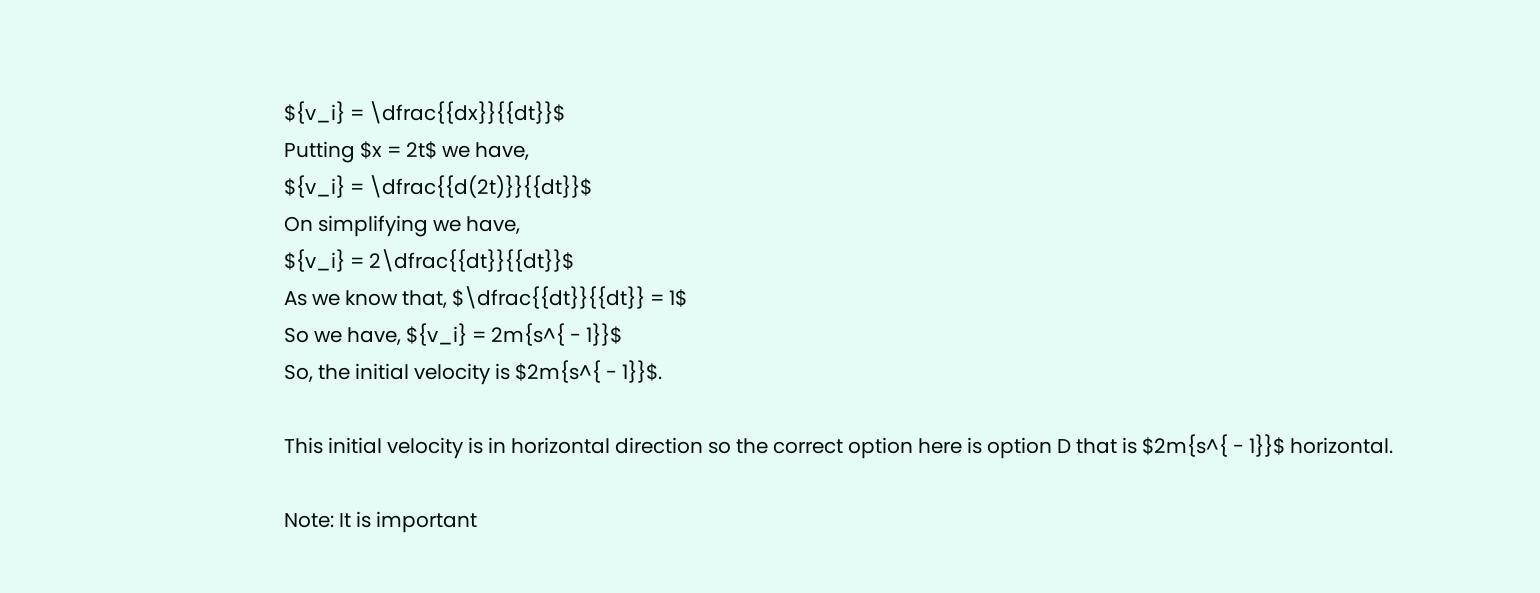${v_i} = \dfrac{{dx}}{{dt}}$
Putting $x = 2t$ we have,
${v_i} = \dfrac{{d(2t)}}{{dt}}$
On simplifying we have,
${v_i} = 2\dfrac{{dt}}{{dt}}$
As we know that, $\dfrac{{dt}}{{dt}} = 1$
So we have, ${v_i} = 2m{s^{ - 1}}$
So, the initial velocity is $2m{s^{ - 1}}$.

This initial velocity is in horizontal direction so the correct option here is option D that is $2m{s^{ - 1}}$ horizontal.

Note: It is important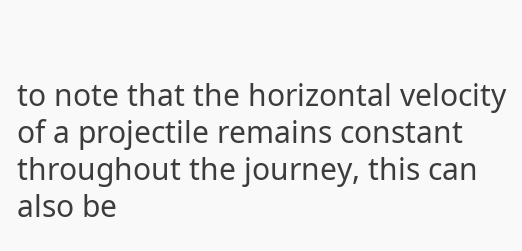to note that the horizontal velocity of a projectile remains constant throughout the journey, this can also be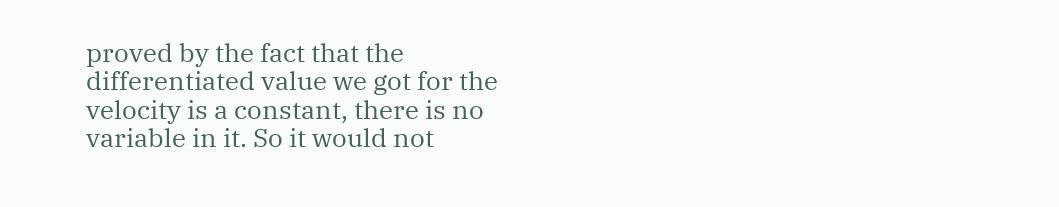proved by the fact that the differentiated value we got for the velocity is a constant, there is no variable in it. So it would not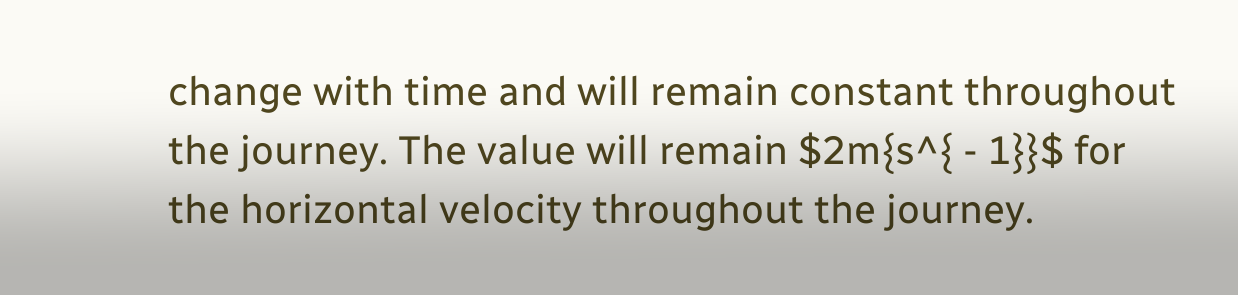change with time and will remain constant throughout the journey. The value will remain $2m{s^{ - 1}}$ for the horizontal velocity throughout the journey.